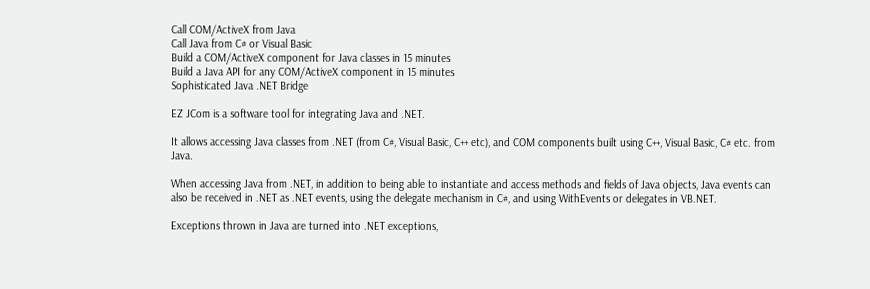Call COM/ActiveX from Java
Call Java from C# or Visual Basic
Build a COM/ActiveX component for Java classes in 15 minutes
Build a Java API for any COM/ActiveX component in 15 minutes
Sophisticated Java .NET Bridge

EZ JCom is a software tool for integrating Java and .NET.

It allows accessing Java classes from .NET (from C#, Visual Basic, C++ etc), and COM components built using C++, Visual Basic, C# etc. from Java.

When accessing Java from .NET, in addition to being able to instantiate and access methods and fields of Java objects, Java events can also be received in .NET as .NET events, using the delegate mechanism in C#, and using WithEvents or delegates in VB.NET.

Exceptions thrown in Java are turned into .NET exceptions,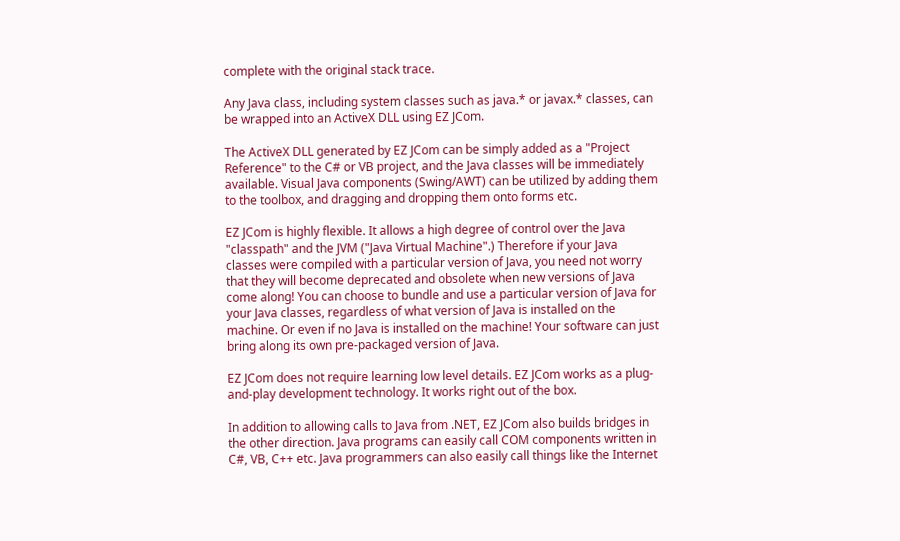complete with the original stack trace.

Any Java class, including system classes such as java.* or javax.* classes, can be wrapped into an ActiveX DLL using EZ JCom.

The ActiveX DLL generated by EZ JCom can be simply added as a "Project Reference" to the C# or VB project, and the Java classes will be immediately available. Visual Java components (Swing/AWT) can be utilized by adding them to the toolbox, and dragging and dropping them onto forms etc.

EZ JCom is highly flexible. It allows a high degree of control over the Java "classpath" and the JVM ("Java Virtual Machine".) Therefore if your Java classes were compiled with a particular version of Java, you need not worry that they will become deprecated and obsolete when new versions of Java come along! You can choose to bundle and use a particular version of Java for your Java classes, regardless of what version of Java is installed on the machine. Or even if no Java is installed on the machine! Your software can just bring along its own pre-packaged version of Java.

EZ JCom does not require learning low level details. EZ JCom works as a plug-and-play development technology. It works right out of the box.

In addition to allowing calls to Java from .NET, EZ JCom also builds bridges in the other direction. Java programs can easily call COM components written in C#, VB, C++ etc. Java programmers can also easily call things like the Internet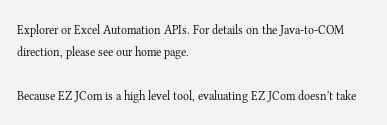Explorer or Excel Automation APIs. For details on the Java-to-COM direction, please see our home page.

Because EZ JCom is a high level tool, evaluating EZ JCom doesn't take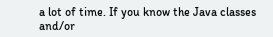a lot of time. If you know the Java classes and/or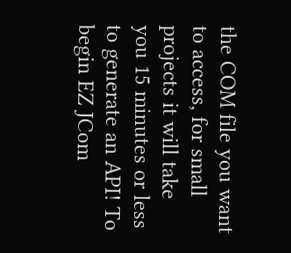the COM file you want to access, for small projects it will take you 15 minutes or less to generate an API! To begin EZ JCom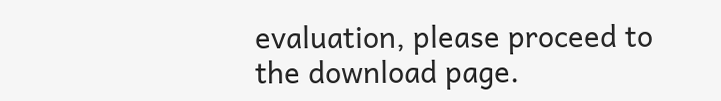evaluation, please proceed to the download page.